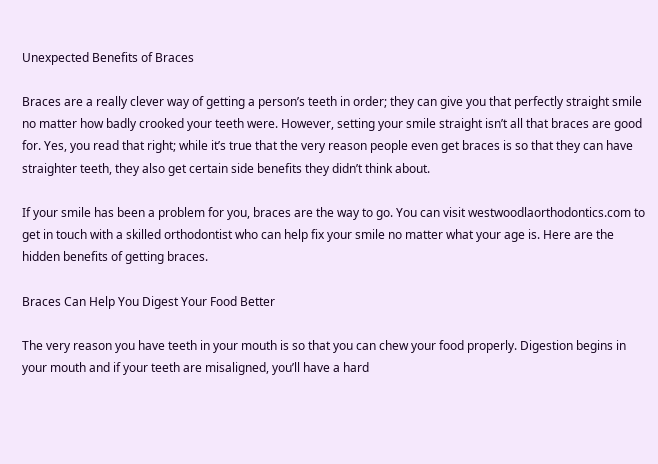Unexpected Benefits of Braces

Braces are a really clever way of getting a person’s teeth in order; they can give you that perfectly straight smile no matter how badly crooked your teeth were. However, setting your smile straight isn’t all that braces are good for. Yes, you read that right; while it’s true that the very reason people even get braces is so that they can have straighter teeth, they also get certain side benefits they didn’t think about.

If your smile has been a problem for you, braces are the way to go. You can visit westwoodlaorthodontics.com to get in touch with a skilled orthodontist who can help fix your smile no matter what your age is. Here are the hidden benefits of getting braces.

Braces Can Help You Digest Your Food Better

The very reason you have teeth in your mouth is so that you can chew your food properly. Digestion begins in your mouth and if your teeth are misaligned, you’ll have a hard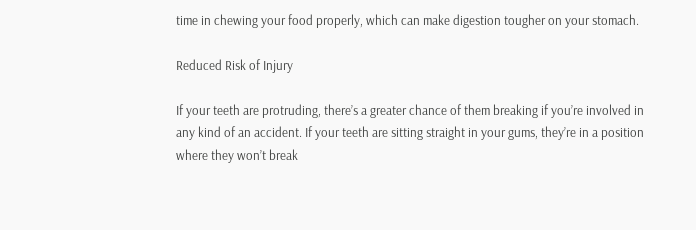time in chewing your food properly, which can make digestion tougher on your stomach.

Reduced Risk of Injury

If your teeth are protruding, there’s a greater chance of them breaking if you’re involved in any kind of an accident. If your teeth are sitting straight in your gums, they’re in a position where they won’t break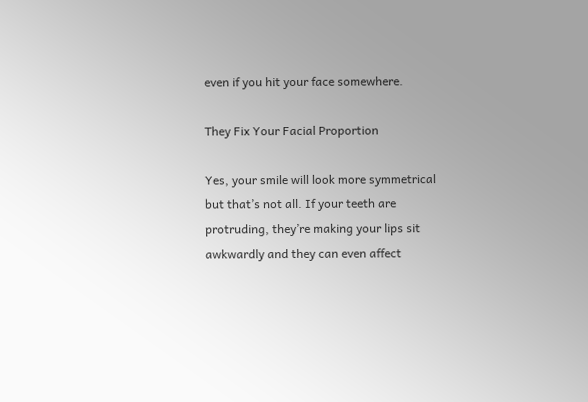even if you hit your face somewhere.

They Fix Your Facial Proportion

Yes, your smile will look more symmetrical but that’s not all. If your teeth are protruding, they’re making your lips sit awkwardly and they can even affect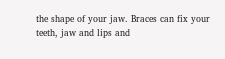the shape of your jaw. Braces can fix your teeth, jaw and lips and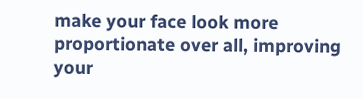make your face look more proportionate over all, improving your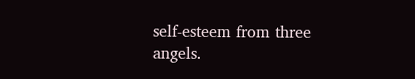self-esteem from three angels.